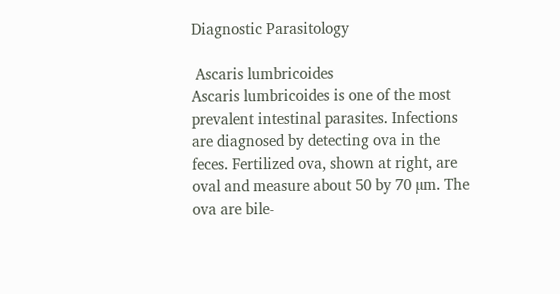Diagnostic Parasitology

 Ascaris lumbricoides
Ascaris lumbricoides is one of the most prevalent intestinal parasites. Infections are diagnosed by detecting ova in the feces. Fertilized ova, shown at right, are oval and measure about 50 by 70 µm. The ova are bile-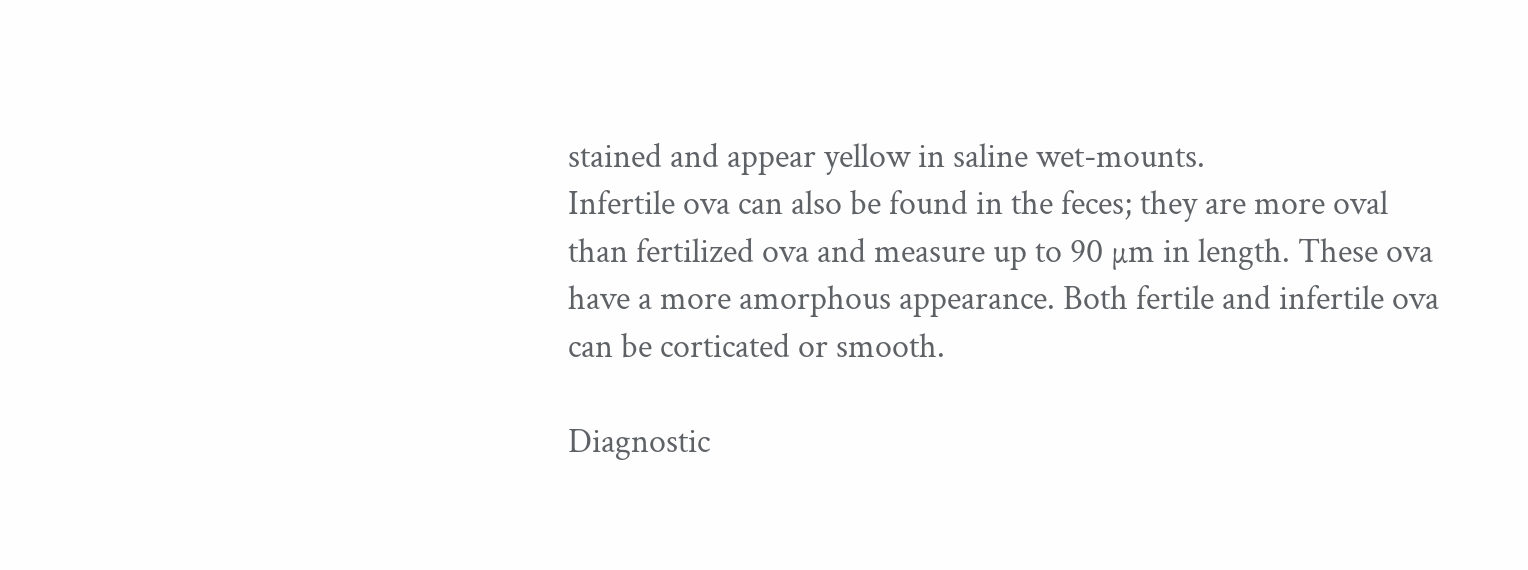stained and appear yellow in saline wet-mounts.
Infertile ova can also be found in the feces; they are more oval than fertilized ova and measure up to 90 µm in length. These ova have a more amorphous appearance. Both fertile and infertile ova can be corticated or smooth.

Diagnostic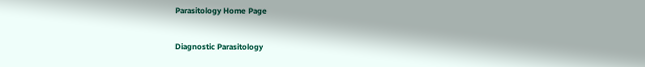Parasitology Home Page

Diagnostic Parasitology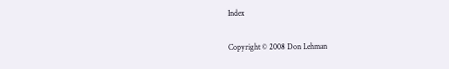Index

Copyright © 2008 Don Lehman